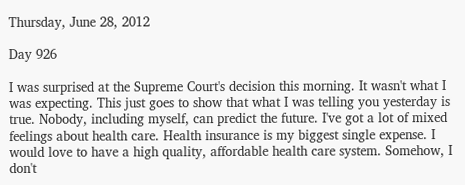Thursday, June 28, 2012

Day 926

I was surprised at the Supreme Court's decision this morning. It wasn't what I was expecting. This just goes to show that what I was telling you yesterday is true. Nobody, including myself, can predict the future. I've got a lot of mixed feelings about health care. Health insurance is my biggest single expense. I would love to have a high quality, affordable health care system. Somehow, I don't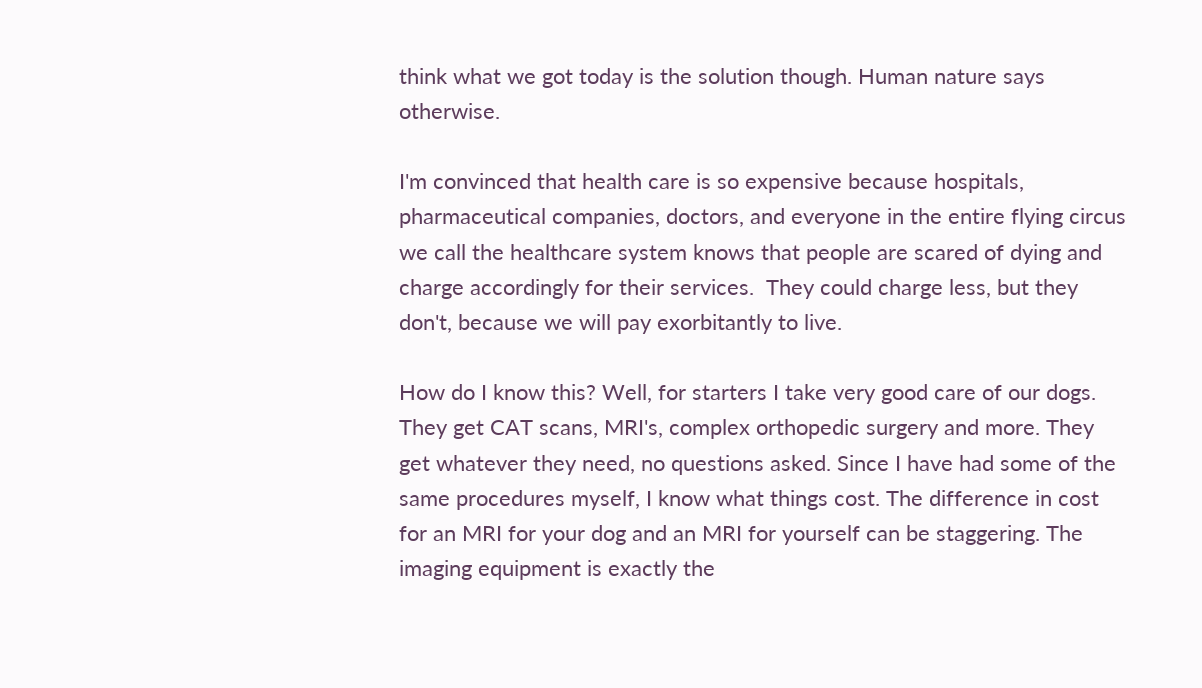think what we got today is the solution though. Human nature says otherwise.

I'm convinced that health care is so expensive because hospitals, pharmaceutical companies, doctors, and everyone in the entire flying circus we call the healthcare system knows that people are scared of dying and charge accordingly for their services.  They could charge less, but they don't, because we will pay exorbitantly to live.

How do I know this? Well, for starters I take very good care of our dogs. They get CAT scans, MRI's, complex orthopedic surgery and more. They get whatever they need, no questions asked. Since I have had some of the same procedures myself, I know what things cost. The difference in cost for an MRI for your dog and an MRI for yourself can be staggering. The imaging equipment is exactly the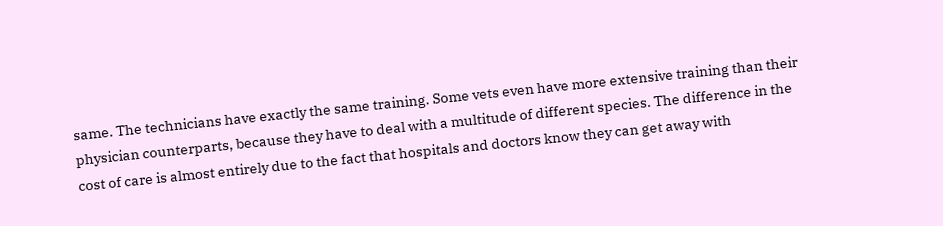same. The technicians have exactly the same training. Some vets even have more extensive training than their physician counterparts, because they have to deal with a multitude of different species. The difference in the cost of care is almost entirely due to the fact that hospitals and doctors know they can get away with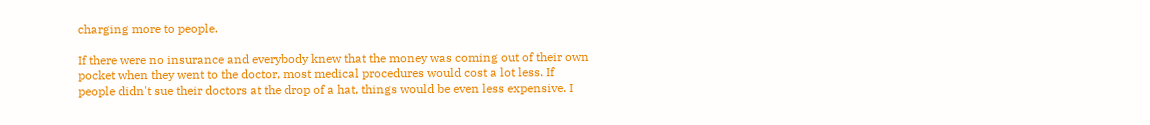charging more to people.

If there were no insurance and everybody knew that the money was coming out of their own pocket when they went to the doctor, most medical procedures would cost a lot less. If people didn't sue their doctors at the drop of a hat, things would be even less expensive. I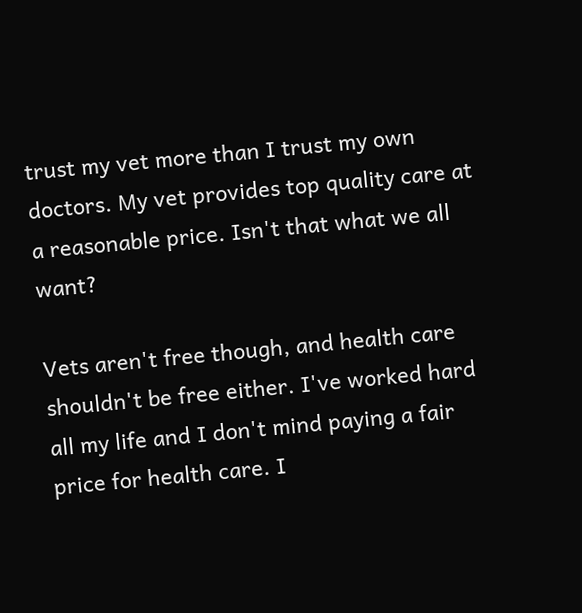trust my vet more than I trust my own doctors. My vet provides top quality care at a reasonable price. Isn't that what we all want?

Vets aren't free though, and health care shouldn't be free either. I've worked hard all my life and I don't mind paying a fair price for health care. I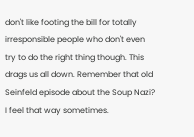don't like footing the bill for totally irresponsible people who don't even try to do the right thing though. This drags us all down. Remember that old Seinfeld episode about the Soup Nazi? I feel that way sometimes.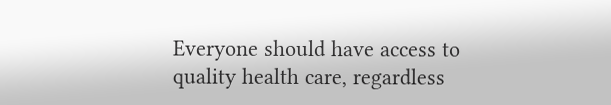Everyone should have access to quality health care, regardless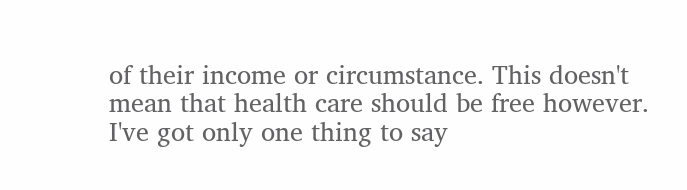of their income or circumstance. This doesn't mean that health care should be free however. I've got only one thing to say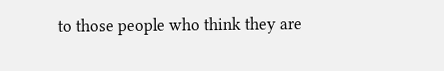to those people who think they are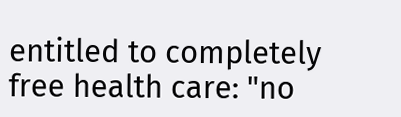entitled to completely free health care: "no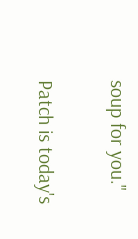soup for you."

Patch is today's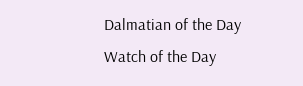Dalmatian of the Day
Watch of the Day